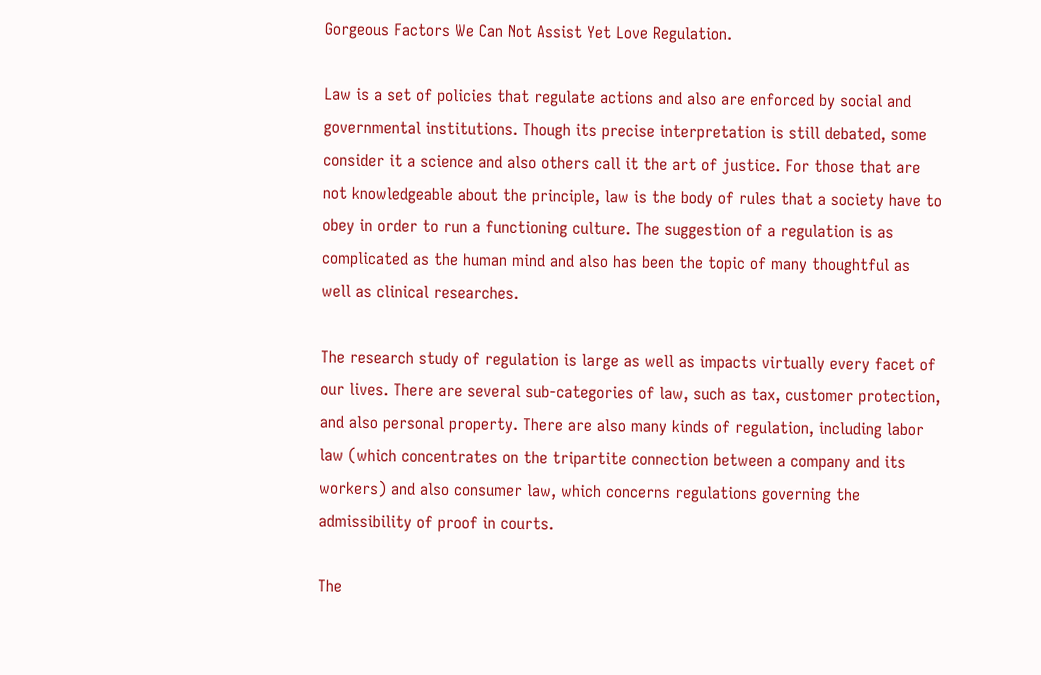Gorgeous Factors We Can Not Assist Yet Love Regulation.

Law is a set of policies that regulate actions and also are enforced by social and governmental institutions. Though its precise interpretation is still debated, some consider it a science and also others call it the art of justice. For those that are not knowledgeable about the principle, law is the body of rules that a society have to obey in order to run a functioning culture. The suggestion of a regulation is as complicated as the human mind and also has been the topic of many thoughtful as well as clinical researches.

The research study of regulation is large as well as impacts virtually every facet of our lives. There are several sub-categories of law, such as tax, customer protection, and also personal property. There are also many kinds of regulation, including labor law (which concentrates on the tripartite connection between a company and its workers) and also consumer law, which concerns regulations governing the admissibility of proof in courts.

The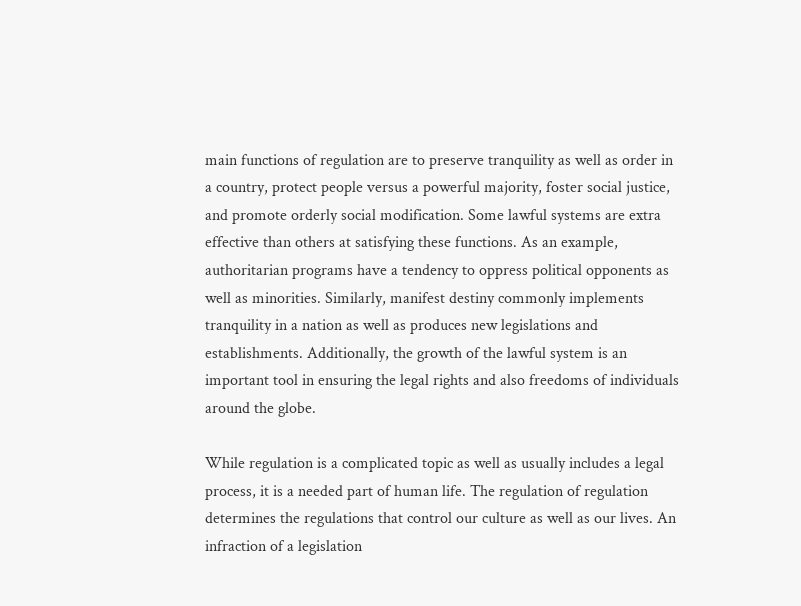main functions of regulation are to preserve tranquility as well as order in a country, protect people versus a powerful majority, foster social justice, and promote orderly social modification. Some lawful systems are extra effective than others at satisfying these functions. As an example, authoritarian programs have a tendency to oppress political opponents as well as minorities. Similarly, manifest destiny commonly implements tranquility in a nation as well as produces new legislations and establishments. Additionally, the growth of the lawful system is an important tool in ensuring the legal rights and also freedoms of individuals around the globe.

While regulation is a complicated topic as well as usually includes a legal process, it is a needed part of human life. The regulation of regulation determines the regulations that control our culture as well as our lives. An infraction of a legislation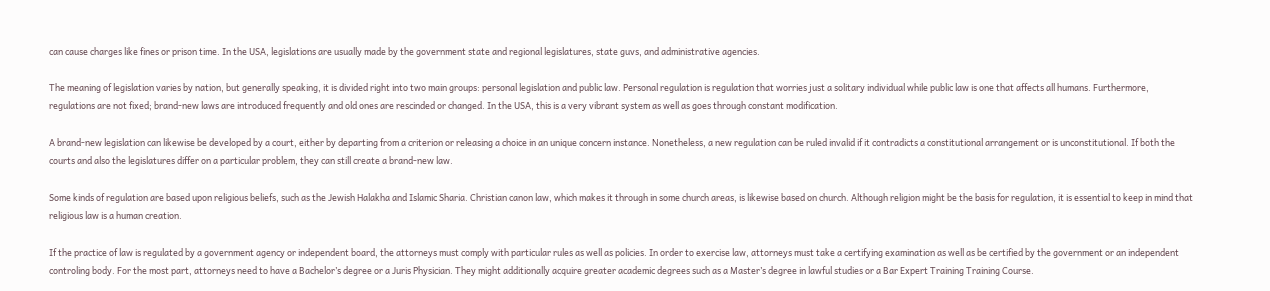can cause charges like fines or prison time. In the USA, legislations are usually made by the government state and regional legislatures, state guvs, and administrative agencies.

The meaning of legislation varies by nation, but generally speaking, it is divided right into two main groups: personal legislation and public law. Personal regulation is regulation that worries just a solitary individual while public law is one that affects all humans. Furthermore, regulations are not fixed; brand-new laws are introduced frequently and old ones are rescinded or changed. In the USA, this is a very vibrant system as well as goes through constant modification.

A brand-new legislation can likewise be developed by a court, either by departing from a criterion or releasing a choice in an unique concern instance. Nonetheless, a new regulation can be ruled invalid if it contradicts a constitutional arrangement or is unconstitutional. If both the courts and also the legislatures differ on a particular problem, they can still create a brand-new law.

Some kinds of regulation are based upon religious beliefs, such as the Jewish Halakha and Islamic Sharia. Christian canon law, which makes it through in some church areas, is likewise based on church. Although religion might be the basis for regulation, it is essential to keep in mind that religious law is a human creation.

If the practice of law is regulated by a government agency or independent board, the attorneys must comply with particular rules as well as policies. In order to exercise law, attorneys must take a certifying examination as well as be certified by the government or an independent controling body. For the most part, attorneys need to have a Bachelor’s degree or a Juris Physician. They might additionally acquire greater academic degrees such as a Master’s degree in lawful studies or a Bar Expert Training Training Course.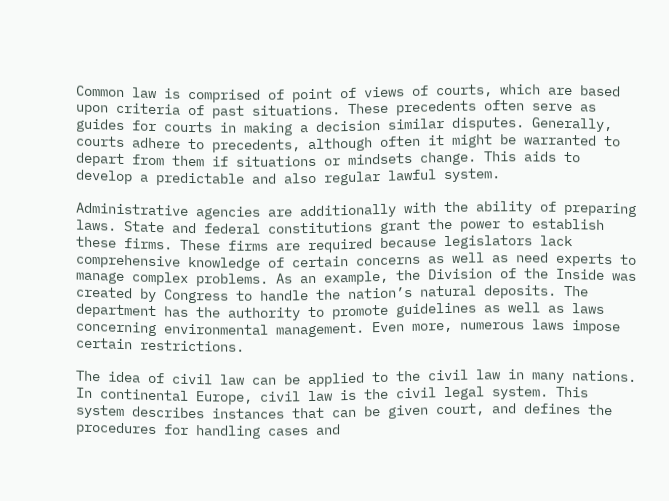Common law is comprised of point of views of courts, which are based upon criteria of past situations. These precedents often serve as guides for courts in making a decision similar disputes. Generally, courts adhere to precedents, although often it might be warranted to depart from them if situations or mindsets change. This aids to develop a predictable and also regular lawful system.

Administrative agencies are additionally with the ability of preparing laws. State and federal constitutions grant the power to establish these firms. These firms are required because legislators lack comprehensive knowledge of certain concerns as well as need experts to manage complex problems. As an example, the Division of the Inside was created by Congress to handle the nation’s natural deposits. The department has the authority to promote guidelines as well as laws concerning environmental management. Even more, numerous laws impose certain restrictions.

The idea of civil law can be applied to the civil law in many nations. In continental Europe, civil law is the civil legal system. This system describes instances that can be given court, and defines the procedures for handling cases and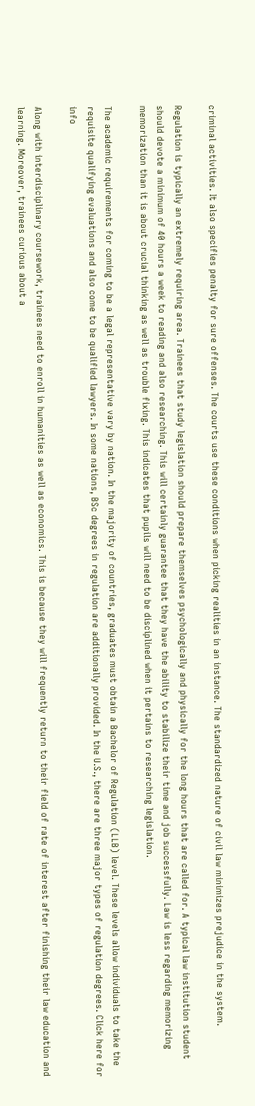criminal activities. It also specifies penalty for sure offenses. The courts use these conditions when picking realities in an instance. The standardized nature of civil law minimizes prejudice in the system.

Regulation is typically an extremely requiring area. Trainees that study legislation should prepare themselves psychologically and physically for the long hours that are called for. A typical law institution student should devote a minimum of 40 hours a week to reading and also researching. This will certainly guarantee that they have the ability to stabilize their time and job successfully. Law is less regarding memorizing memorization than it is about crucial thinking as well as trouble fixing. This indicates that pupils will need to be disciplined when it pertains to researching legislation.

The academic requirements for coming to be a legal representative vary by nation. In the majority of countries, graduates must obtain a Bachelor of Regulation (LLB) level. These levels allow individuals to take the requisite qualifying evaluations and also come to be qualified lawyers. In some nations, BSc degrees in regulation are additionally provided. In the U.S., there are three major types of regulation degrees. Click here for info

Along with interdisciplinary coursework, trainees need to enroll in humanities as well as economics. This is because they will frequently return to their field of rate of interest after finishing their law education and learning. Moreover, trainees curious about a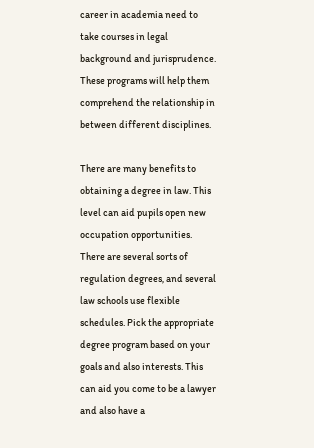career in academia need to take courses in legal background and jurisprudence. These programs will help them comprehend the relationship in between different disciplines.

There are many benefits to obtaining a degree in law. This level can aid pupils open new occupation opportunities. There are several sorts of regulation degrees, and several law schools use flexible schedules. Pick the appropriate degree program based on your goals and also interests. This can aid you come to be a lawyer and also have a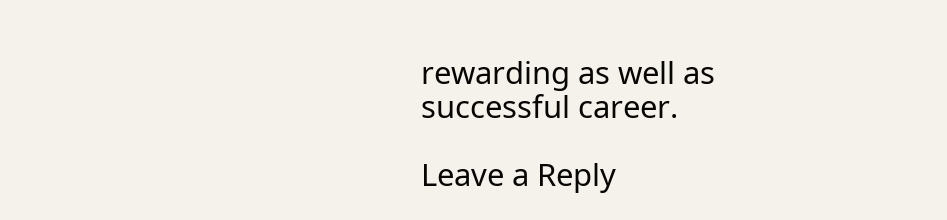rewarding as well as successful career.

Leave a Reply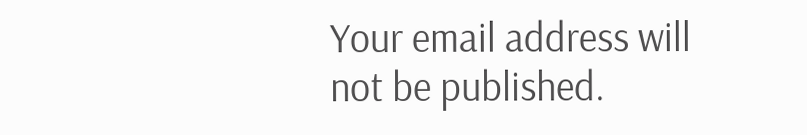Your email address will not be published.